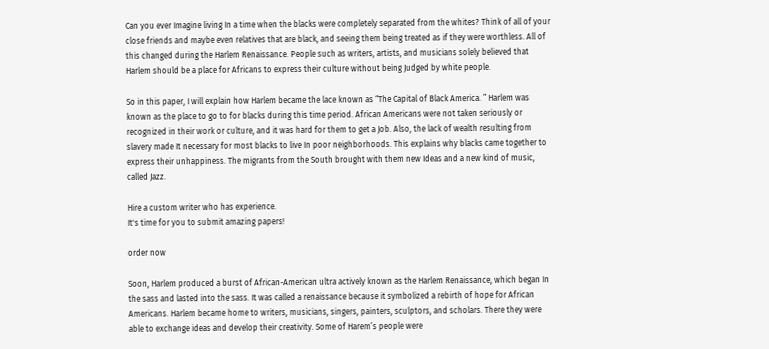Can you ever Imagine living In a time when the blacks were completely separated from the whites? Think of all of your close friends and maybe even relatives that are black, and seeing them being treated as if they were worthless. All of this changed during the Harlem Renaissance. People such as writers, artists, and musicians solely believed that Harlem should be a place for Africans to express their culture without being Judged by white people.

So in this paper, I will explain how Harlem became the lace known as “The Capital of Black America. ” Harlem was known as the place to go to for blacks during this time period. African Americans were not taken seriously or recognized in their work or culture, and it was hard for them to get a Job. Also, the lack of wealth resulting from slavery made It necessary for most blacks to live In poor neighborhoods. This explains why blacks came together to express their unhappiness. The migrants from the South brought with them new Ideas and a new kind of music, called Jazz.

Hire a custom writer who has experience.
It's time for you to submit amazing papers!

order now

Soon, Harlem produced a burst of African-American ultra actively known as the Harlem Renaissance, which began In the sass and lasted into the sass. It was called a renaissance because it symbolized a rebirth of hope for African Americans. Harlem became home to writers, musicians, singers, painters, sculptors, and scholars. There they were able to exchange ideas and develop their creativity. Some of Harem’s people were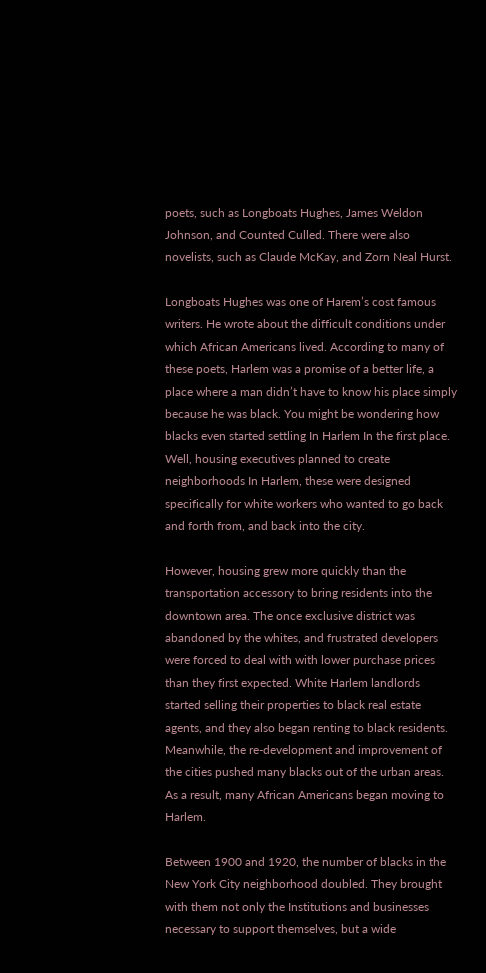poets, such as Longboats Hughes, James Weldon Johnson, and Counted Culled. There were also novelists, such as Claude McKay, and Zorn Neal Hurst.

Longboats Hughes was one of Harem’s cost famous writers. He wrote about the difficult conditions under which African Americans lived. According to many of these poets, Harlem was a promise of a better life, a place where a man didn’t have to know his place simply because he was black. You might be wondering how blacks even started settling In Harlem In the first place. Well, housing executives planned to create neighborhoods In Harlem, these were designed specifically for white workers who wanted to go back and forth from, and back into the city.

However, housing grew more quickly than the transportation accessory to bring residents into the downtown area. The once exclusive district was abandoned by the whites, and frustrated developers were forced to deal with with lower purchase prices than they first expected. White Harlem landlords started selling their properties to black real estate agents, and they also began renting to black residents. Meanwhile, the re-development and improvement of the cities pushed many blacks out of the urban areas. As a result, many African Americans began moving to Harlem.

Between 1900 and 1920, the number of blacks in the New York City neighborhood doubled. They brought with them not only the Institutions and businesses necessary to support themselves, but a wide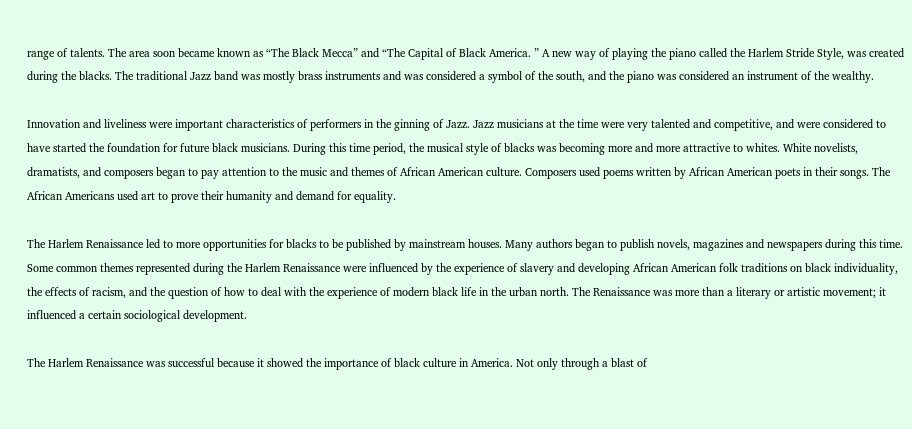range of talents. The area soon became known as “The Black Mecca” and “The Capital of Black America. ” A new way of playing the piano called the Harlem Stride Style, was created during the blacks. The traditional Jazz band was mostly brass instruments and was considered a symbol of the south, and the piano was considered an instrument of the wealthy.

Innovation and liveliness were important characteristics of performers in the ginning of Jazz. Jazz musicians at the time were very talented and competitive, and were considered to have started the foundation for future black musicians. During this time period, the musical style of blacks was becoming more and more attractive to whites. White novelists, dramatists, and composers began to pay attention to the music and themes of African American culture. Composers used poems written by African American poets in their songs. The African Americans used art to prove their humanity and demand for equality.

The Harlem Renaissance led to more opportunities for blacks to be published by mainstream houses. Many authors began to publish novels, magazines and newspapers during this time. Some common themes represented during the Harlem Renaissance were influenced by the experience of slavery and developing African American folk traditions on black individuality, the effects of racism, and the question of how to deal with the experience of modern black life in the urban north. The Renaissance was more than a literary or artistic movement; it influenced a certain sociological development.

The Harlem Renaissance was successful because it showed the importance of black culture in America. Not only through a blast of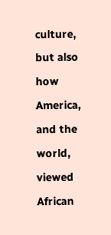culture, but also how America, and the world, viewed African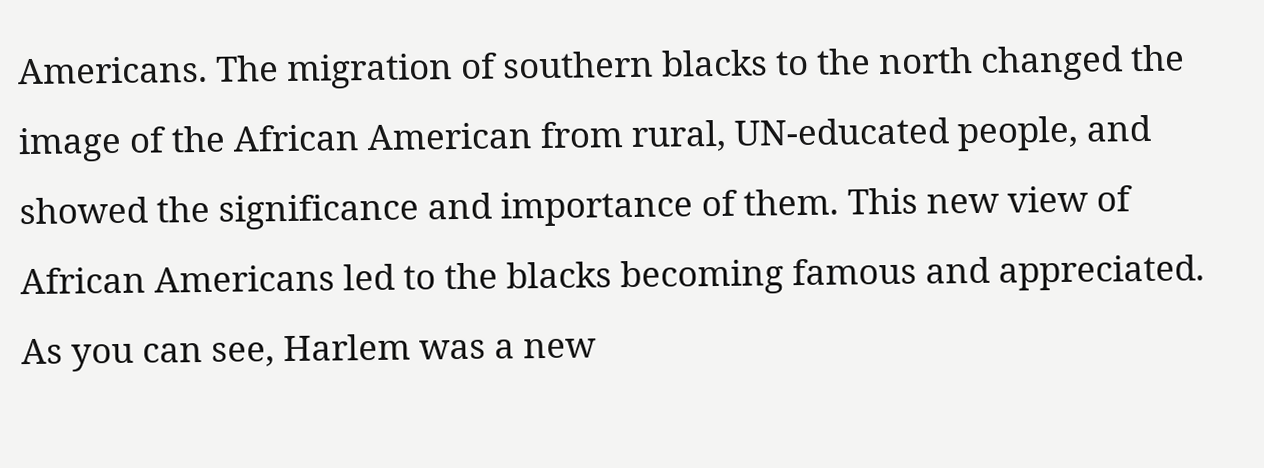Americans. The migration of southern blacks to the north changed the image of the African American from rural, UN-educated people, and showed the significance and importance of them. This new view of African Americans led to the blacks becoming famous and appreciated. As you can see, Harlem was a new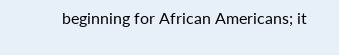beginning for African Americans; it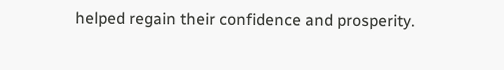helped regain their confidence and prosperity.